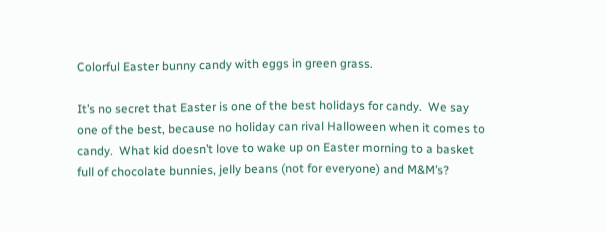Colorful Easter bunny candy with eggs in green grass.

It’s no secret that Easter is one of the best holidays for candy.  We say one of the best, because no holiday can rival Halloween when it comes to candy.  What kid doesn’t love to wake up on Easter morning to a basket full of chocolate bunnies, jelly beans (not for everyone) and M&M’s?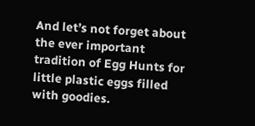And let’s not forget about the ever important tradition of Egg Hunts for little plastic eggs filled with goodies.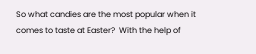So what candies are the most popular when it comes to taste at Easter?  With the help of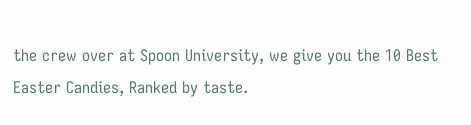the crew over at Spoon University, we give you the 10 Best Easter Candies, Ranked by taste.